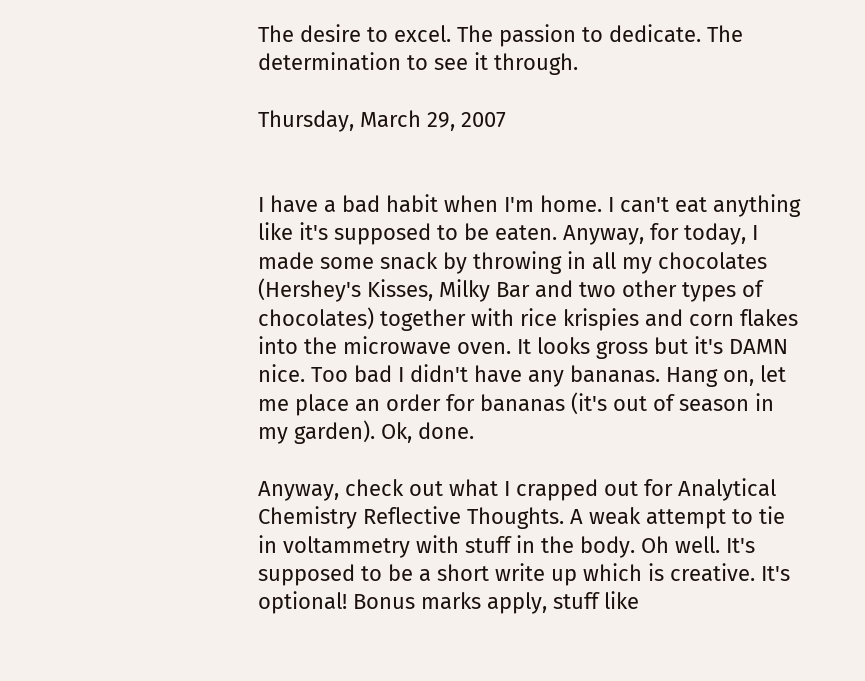The desire to excel. The passion to dedicate. The determination to see it through.

Thursday, March 29, 2007


I have a bad habit when I'm home. I can't eat anything like it's supposed to be eaten. Anyway, for today, I made some snack by throwing in all my chocolates (Hershey's Kisses, Milky Bar and two other types of chocolates) together with rice krispies and corn flakes into the microwave oven. It looks gross but it's DAMN nice. Too bad I didn't have any bananas. Hang on, let me place an order for bananas (it's out of season in my garden). Ok, done.

Anyway, check out what I crapped out for Analytical Chemistry Reflective Thoughts. A weak attempt to tie in voltammetry with stuff in the body. Oh well. It's supposed to be a short write up which is creative. It's optional! Bonus marks apply, stuff like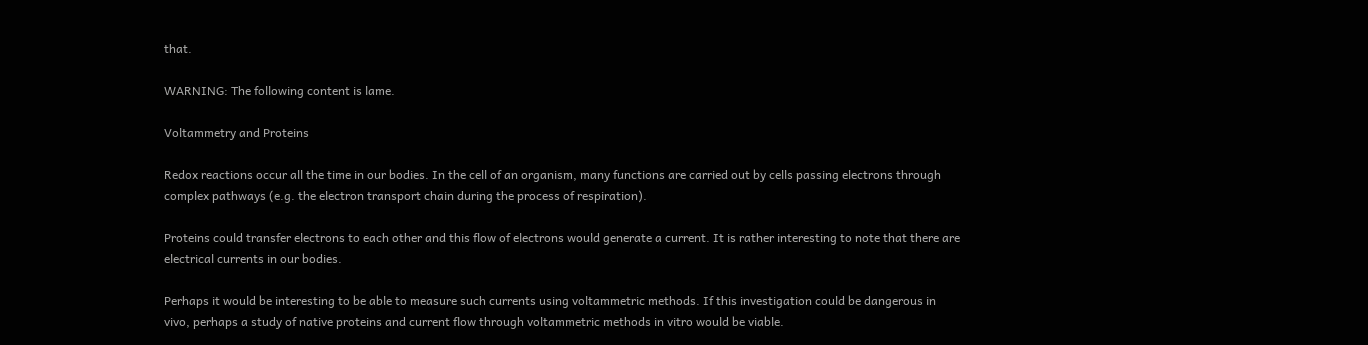that.

WARNING: The following content is lame.

Voltammetry and Proteins

Redox reactions occur all the time in our bodies. In the cell of an organism, many functions are carried out by cells passing electrons through complex pathways (e.g. the electron transport chain during the process of respiration).

Proteins could transfer electrons to each other and this flow of electrons would generate a current. It is rather interesting to note that there are electrical currents in our bodies.

Perhaps it would be interesting to be able to measure such currents using voltammetric methods. If this investigation could be dangerous in vivo, perhaps a study of native proteins and current flow through voltammetric methods in vitro would be viable.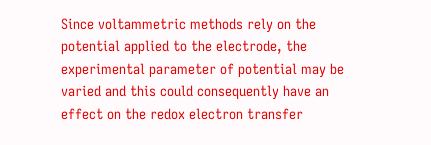Since voltammetric methods rely on the potential applied to the electrode, the experimental parameter of potential may be varied and this could consequently have an effect on the redox electron transfer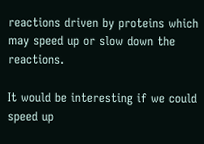reactions driven by proteins which may speed up or slow down the reactions.

It would be interesting if we could speed up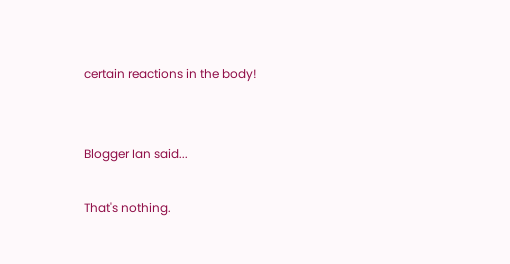certain reactions in the body!


Blogger Ian said...

That's nothing.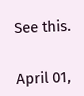See this.


April 01,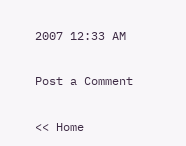2007 12:33 AM

Post a Comment

<< Home